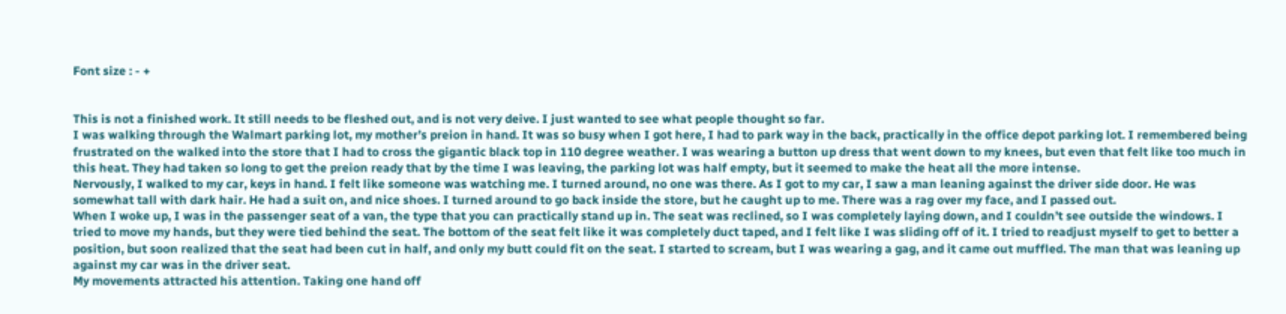Font size : - +


This is not a finished work. It still needs to be fleshed out, and is not very deive. I just wanted to see what people thought so far.
I was walking through the Walmart parking lot, my mother’s preion in hand. It was so busy when I got here, I had to park way in the back, practically in the office depot parking lot. I remembered being frustrated on the walked into the store that I had to cross the gigantic black top in 110 degree weather. I was wearing a button up dress that went down to my knees, but even that felt like too much in this heat. They had taken so long to get the preion ready that by the time I was leaving, the parking lot was half empty, but it seemed to make the heat all the more intense.
Nervously, I walked to my car, keys in hand. I felt like someone was watching me. I turned around, no one was there. As I got to my car, I saw a man leaning against the driver side door. He was somewhat tall with dark hair. He had a suit on, and nice shoes. I turned around to go back inside the store, but he caught up to me. There was a rag over my face, and I passed out.
When I woke up, I was in the passenger seat of a van, the type that you can practically stand up in. The seat was reclined, so I was completely laying down, and I couldn’t see outside the windows. I tried to move my hands, but they were tied behind the seat. The bottom of the seat felt like it was completely duct taped, and I felt like I was sliding off of it. I tried to readjust myself to get to better a position, but soon realized that the seat had been cut in half, and only my butt could fit on the seat. I started to scream, but I was wearing a gag, and it came out muffled. The man that was leaning up against my car was in the driver seat.
My movements attracted his attention. Taking one hand off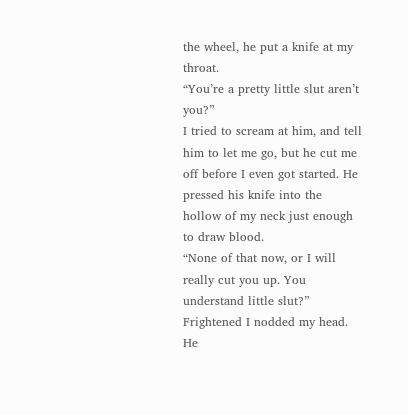the wheel, he put a knife at my throat.
“You’re a pretty little slut aren’t you?”
I tried to scream at him, and tell him to let me go, but he cut me off before I even got started. He pressed his knife into the hollow of my neck just enough to draw blood.
“None of that now, or I will really cut you up. You understand little slut?”
Frightened I nodded my head.
He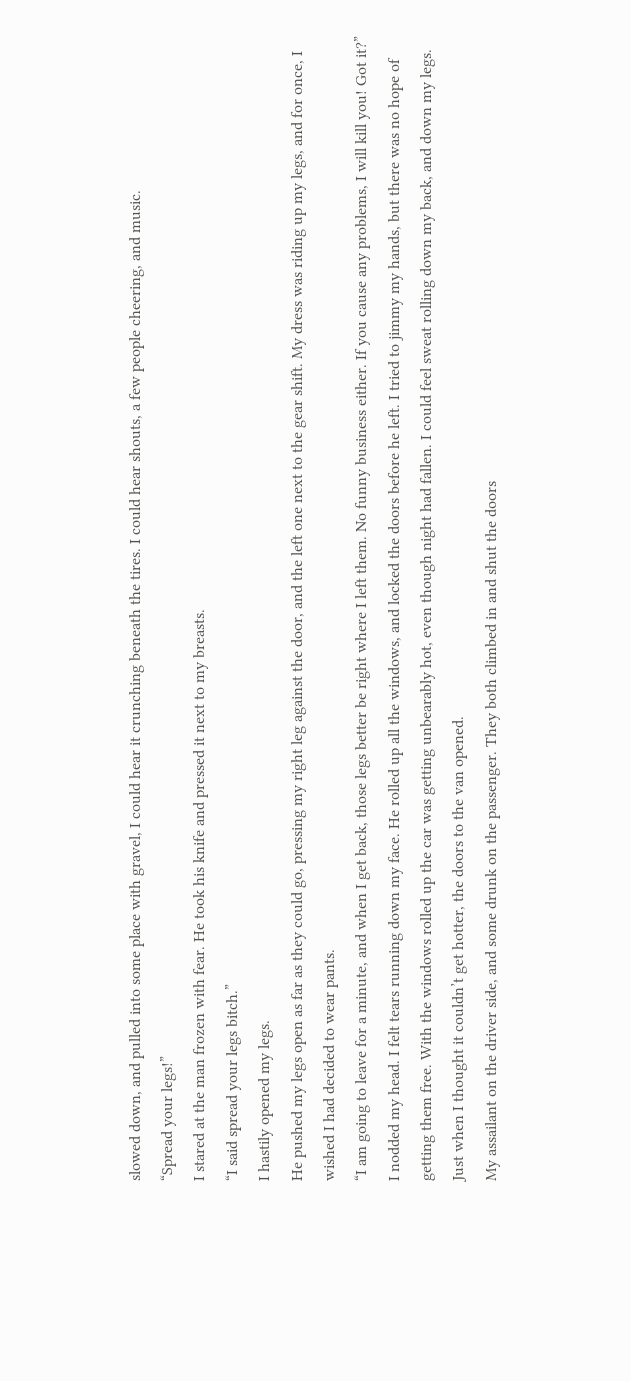slowed down, and pulled into some place with gravel, I could hear it crunching beneath the tires. I could hear shouts, a few people cheering, and music.
“Spread your legs!”
I stared at the man frozen with fear. He took his knife and pressed it next to my breasts.
“I said spread your legs bitch.”
I hastily opened my legs.
He pushed my legs open as far as they could go, pressing my right leg against the door, and the left one next to the gear shift. My dress was riding up my legs, and for once, I wished I had decided to wear pants.
“I am going to leave for a minute, and when I get back, those legs better be right where I left them. No funny business either. If you cause any problems, I will kill you! Got it?”
I nodded my head. I felt tears running down my face. He rolled up all the windows, and locked the doors before he left. I tried to jimmy my hands, but there was no hope of getting them free. With the windows rolled up the car was getting unbearably hot, even though night had fallen. I could feel sweat rolling down my back, and down my legs. Just when I thought it couldn’t get hotter, the doors to the van opened.
My assailant on the driver side, and some drunk on the passenger. They both climbed in and shut the doors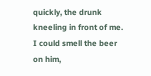quickly, the drunk kneeling in front of me. I could smell the beer on him,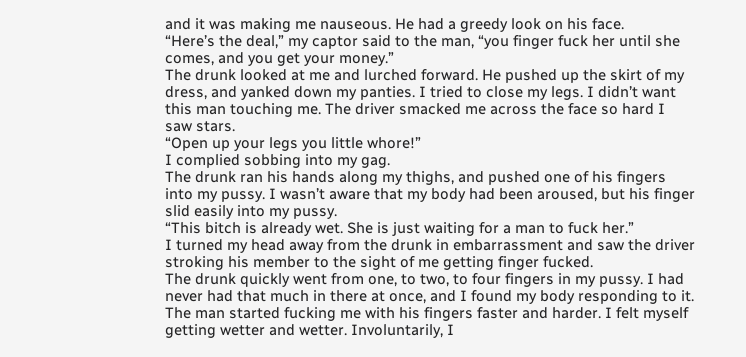and it was making me nauseous. He had a greedy look on his face.
“Here’s the deal,” my captor said to the man, “you finger fuck her until she comes, and you get your money.”
The drunk looked at me and lurched forward. He pushed up the skirt of my dress, and yanked down my panties. I tried to close my legs. I didn’t want this man touching me. The driver smacked me across the face so hard I saw stars.
“Open up your legs you little whore!”
I complied sobbing into my gag.
The drunk ran his hands along my thighs, and pushed one of his fingers into my pussy. I wasn’t aware that my body had been aroused, but his finger slid easily into my pussy.
“This bitch is already wet. She is just waiting for a man to fuck her.”
I turned my head away from the drunk in embarrassment and saw the driver stroking his member to the sight of me getting finger fucked.
The drunk quickly went from one, to two, to four fingers in my pussy. I had never had that much in there at once, and I found my body responding to it. The man started fucking me with his fingers faster and harder. I felt myself getting wetter and wetter. Involuntarily, I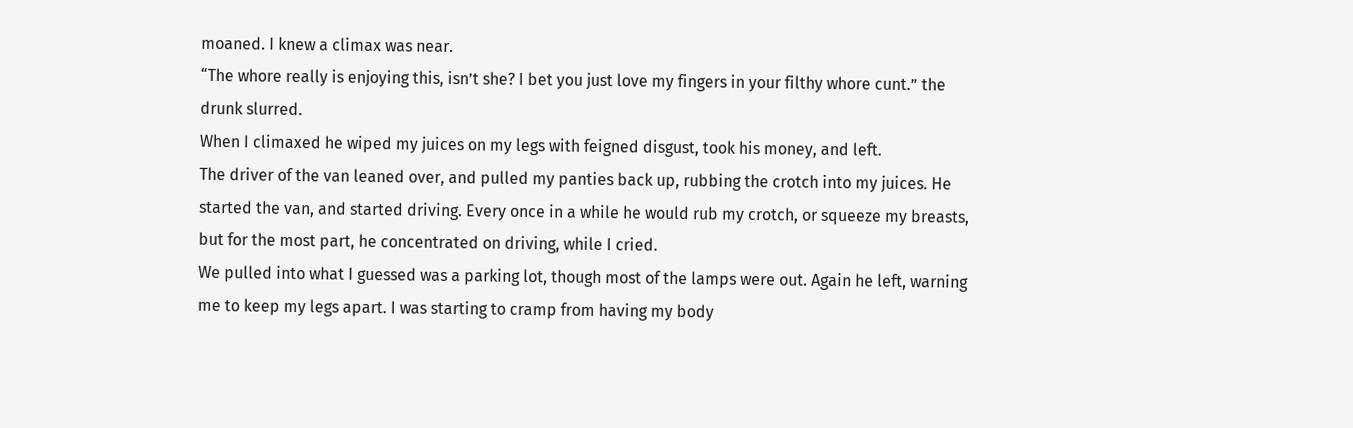moaned. I knew a climax was near.
“The whore really is enjoying this, isn’t she? I bet you just love my fingers in your filthy whore cunt.” the drunk slurred.
When I climaxed he wiped my juices on my legs with feigned disgust, took his money, and left.
The driver of the van leaned over, and pulled my panties back up, rubbing the crotch into my juices. He started the van, and started driving. Every once in a while he would rub my crotch, or squeeze my breasts, but for the most part, he concentrated on driving, while I cried.
We pulled into what I guessed was a parking lot, though most of the lamps were out. Again he left, warning me to keep my legs apart. I was starting to cramp from having my body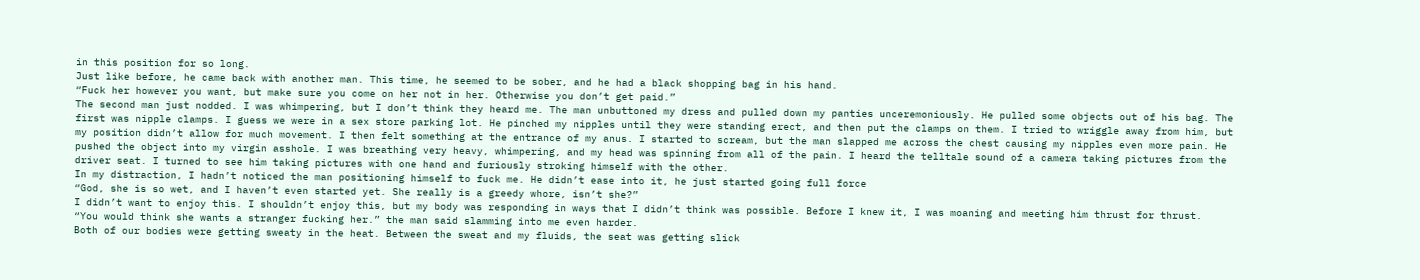in this position for so long.
Just like before, he came back with another man. This time, he seemed to be sober, and he had a black shopping bag in his hand.
“Fuck her however you want, but make sure you come on her not in her. Otherwise you don’t get paid.”
The second man just nodded. I was whimpering, but I don’t think they heard me. The man unbuttoned my dress and pulled down my panties unceremoniously. He pulled some objects out of his bag. The first was nipple clamps. I guess we were in a sex store parking lot. He pinched my nipples until they were standing erect, and then put the clamps on them. I tried to wriggle away from him, but my position didn’t allow for much movement. I then felt something at the entrance of my anus. I started to scream, but the man slapped me across the chest causing my nipples even more pain. He pushed the object into my virgin asshole. I was breathing very heavy, whimpering, and my head was spinning from all of the pain. I heard the telltale sound of a camera taking pictures from the driver seat. I turned to see him taking pictures with one hand and furiously stroking himself with the other.
In my distraction, I hadn’t noticed the man positioning himself to fuck me. He didn’t ease into it, he just started going full force
“God, she is so wet, and I haven’t even started yet. She really is a greedy whore, isn’t she?”
I didn’t want to enjoy this. I shouldn’t enjoy this, but my body was responding in ways that I didn’t think was possible. Before I knew it, I was moaning and meeting him thrust for thrust.
“You would think she wants a stranger fucking her.” the man said slamming into me even harder.
Both of our bodies were getting sweaty in the heat. Between the sweat and my fluids, the seat was getting slick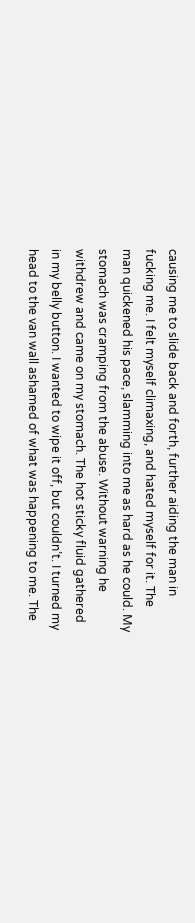causing me to slide back and forth, further aiding the man in fucking me. I felt myself climaxing, and hated myself for it. The man quickened his pace, slamming into me as hard as he could. My stomach was cramping from the abuse. Without warning he withdrew and came on my stomach. The hot sticky fluid gathered in my belly button. I wanted to wipe it off, but couldn’t. I turned my head to the van wall ashamed of what was happening to me. The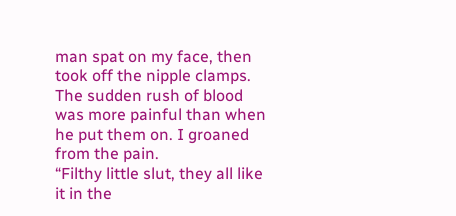man spat on my face, then took off the nipple clamps. The sudden rush of blood was more painful than when he put them on. I groaned from the pain.
“Filthy little slut, they all like it in the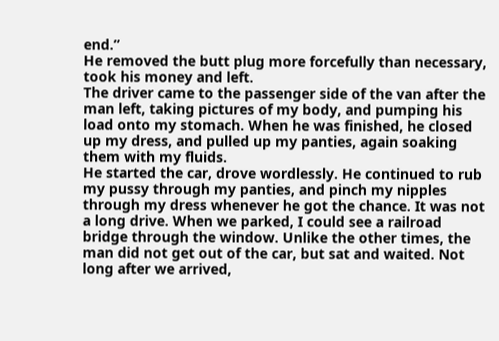end.”
He removed the butt plug more forcefully than necessary, took his money and left.
The driver came to the passenger side of the van after the man left, taking pictures of my body, and pumping his load onto my stomach. When he was finished, he closed up my dress, and pulled up my panties, again soaking them with my fluids.
He started the car, drove wordlessly. He continued to rub my pussy through my panties, and pinch my nipples through my dress whenever he got the chance. It was not a long drive. When we parked, I could see a railroad bridge through the window. Unlike the other times, the man did not get out of the car, but sat and waited. Not long after we arrived,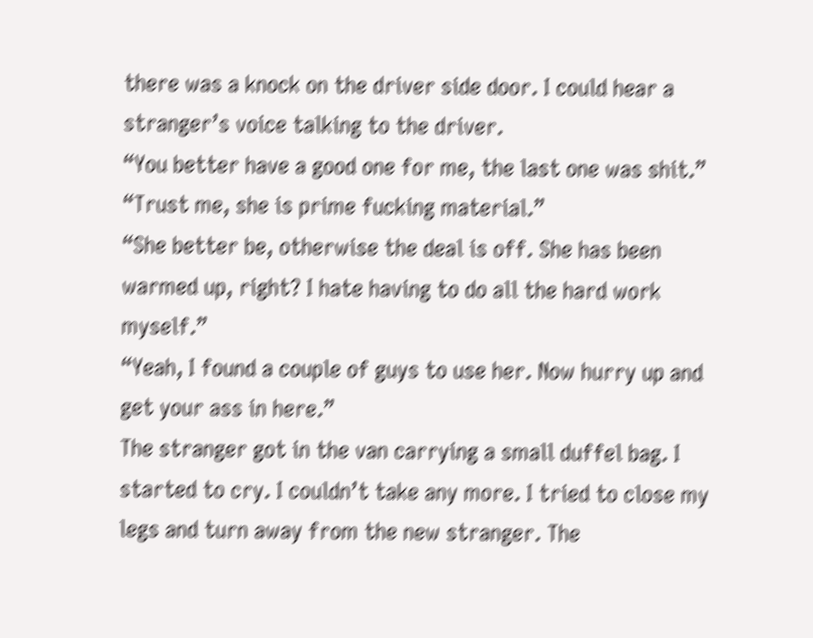there was a knock on the driver side door. I could hear a stranger’s voice talking to the driver.
“You better have a good one for me, the last one was shit.”
“Trust me, she is prime fucking material.”
“She better be, otherwise the deal is off. She has been warmed up, right? I hate having to do all the hard work myself.”
“Yeah, I found a couple of guys to use her. Now hurry up and get your ass in here.”
The stranger got in the van carrying a small duffel bag. I started to cry. I couldn’t take any more. I tried to close my legs and turn away from the new stranger. The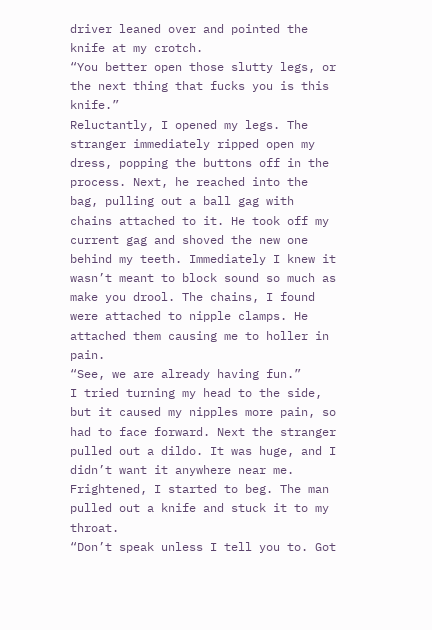driver leaned over and pointed the knife at my crotch.
“You better open those slutty legs, or the next thing that fucks you is this knife.”
Reluctantly, I opened my legs. The stranger immediately ripped open my dress, popping the buttons off in the process. Next, he reached into the bag, pulling out a ball gag with chains attached to it. He took off my current gag and shoved the new one behind my teeth. Immediately I knew it wasn’t meant to block sound so much as make you drool. The chains, I found were attached to nipple clamps. He attached them causing me to holler in pain.
“See, we are already having fun.”
I tried turning my head to the side, but it caused my nipples more pain, so had to face forward. Next the stranger pulled out a dildo. It was huge, and I didn’t want it anywhere near me. Frightened, I started to beg. The man pulled out a knife and stuck it to my throat.
“Don’t speak unless I tell you to. Got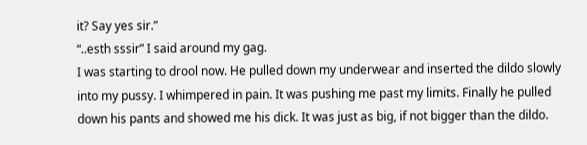it? Say yes sir.”
“..esth sssir” I said around my gag.
I was starting to drool now. He pulled down my underwear and inserted the dildo slowly into my pussy. I whimpered in pain. It was pushing me past my limits. Finally he pulled down his pants and showed me his dick. It was just as big, if not bigger than the dildo.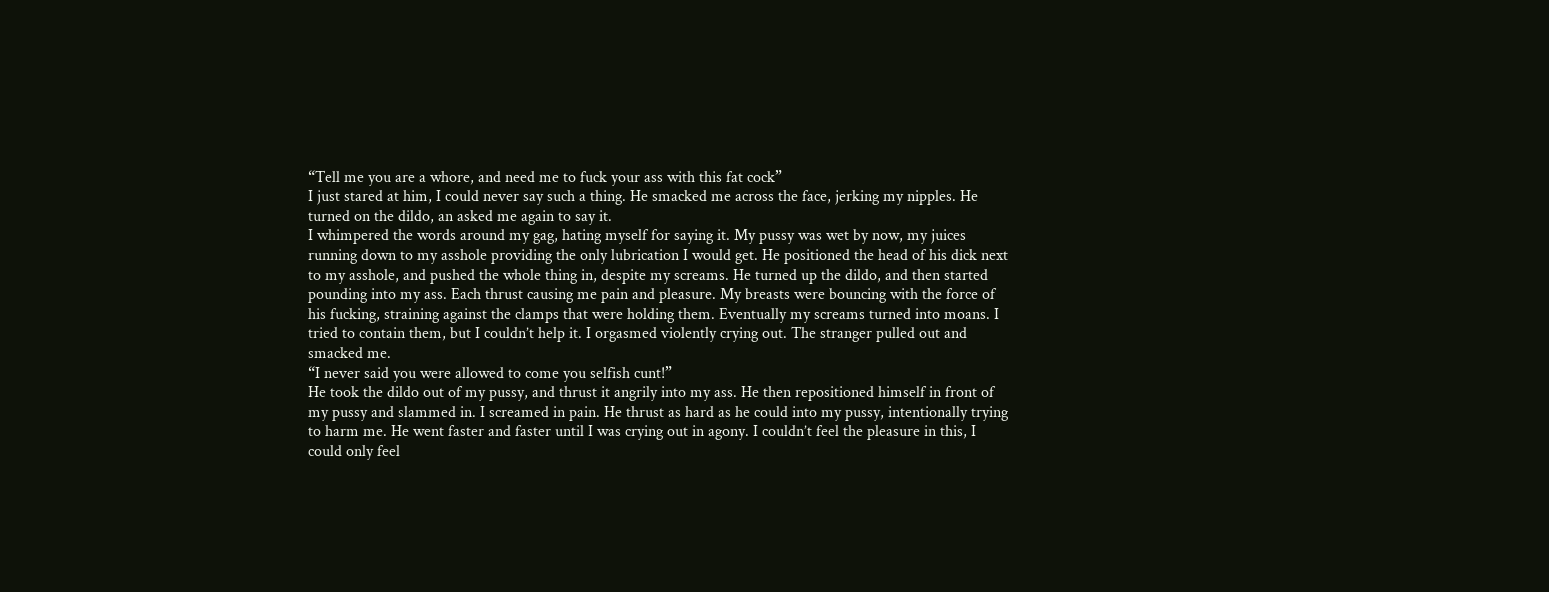“Tell me you are a whore, and need me to fuck your ass with this fat cock”
I just stared at him, I could never say such a thing. He smacked me across the face, jerking my nipples. He turned on the dildo, an asked me again to say it.
I whimpered the words around my gag, hating myself for saying it. My pussy was wet by now, my juices running down to my asshole providing the only lubrication I would get. He positioned the head of his dick next to my asshole, and pushed the whole thing in, despite my screams. He turned up the dildo, and then started pounding into my ass. Each thrust causing me pain and pleasure. My breasts were bouncing with the force of his fucking, straining against the clamps that were holding them. Eventually my screams turned into moans. I tried to contain them, but I couldn’t help it. I orgasmed violently crying out. The stranger pulled out and smacked me.
“I never said you were allowed to come you selfish cunt!”
He took the dildo out of my pussy, and thrust it angrily into my ass. He then repositioned himself in front of my pussy and slammed in. I screamed in pain. He thrust as hard as he could into my pussy, intentionally trying to harm me. He went faster and faster until I was crying out in agony. I couldn’t feel the pleasure in this, I could only feel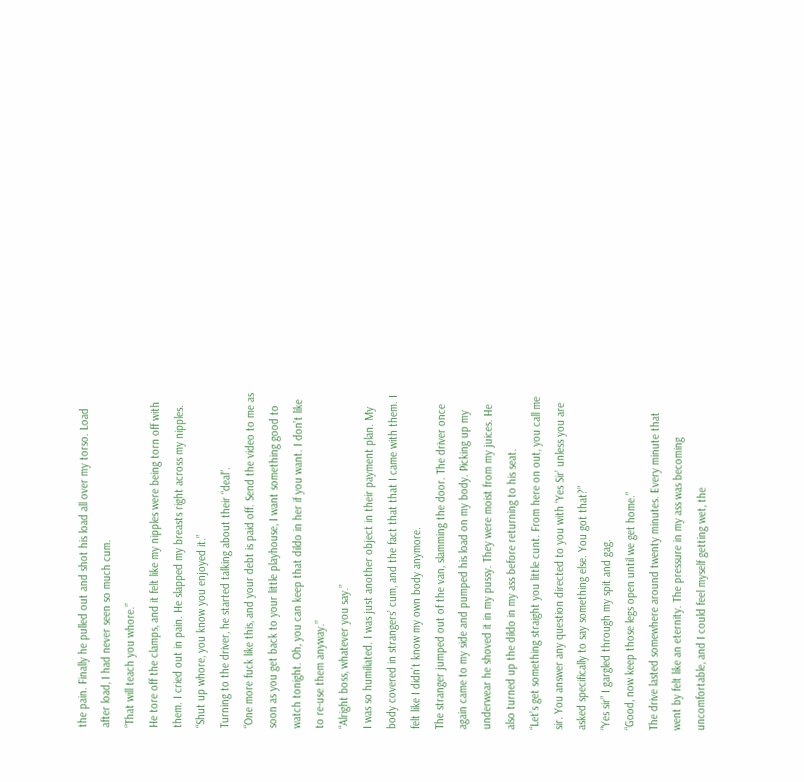the pain. Finally he pulled out and shot his load all over my torso. Load after load, I had never seen so much cum.
“That will teach you whore.”
He tore off the clamps, and it felt like my nipples were being torn off with them. I cried out in pain. He slapped my breasts right across my nipples.
“Shut up whore, you know you enjoyed it.”
Turning to the driver, he started talking about their “deal”.
“One more fuck like this, and your debt is paid off. Send the video to me as soon as you get back to your little playhouse, I want something good to watch tonight. Oh, you can keep that dildo in her if you want. I don’t like to re-use them anyway.”
“Alright boss, whatever you say.”
I was so humiliated. I was just another object in their payment plan. My body covered in strangers’ cum, and the fact that that I came with them. I felt like I didn’t know my own body anymore.
The stranger jumped out of the van, slamming the door. The driver once again came to my side and pumped his load on my body. Picking up my underwear he shoved it in my pussy. They were moist from my juices. He also turned up the dildo in my ass before returning to his seat.
“Let’s get something straight you little cunt. From here on out, you call me sir. You answer any question directed to you with ‘Yes Sir’ unless you are asked specifically to say something else. You got that?”
“Yes sir” I gargled through my spit and gag.
“Good, now keep those legs open until we get home.”
The drive lasted somewhere around twenty minutes. Every minute that went by felt like an eternity. The pressure in my ass was becoming uncomfortable, and I could feel myself getting wet, the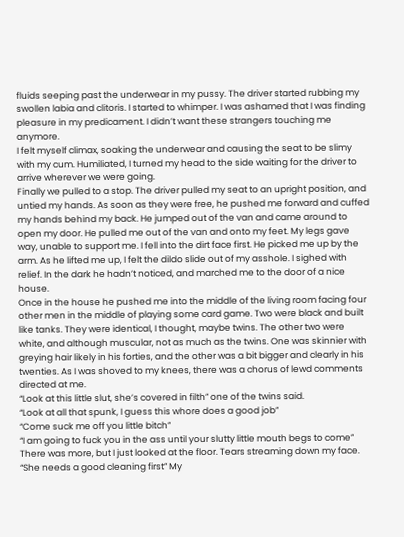fluids seeping past the underwear in my pussy. The driver started rubbing my swollen labia and clitoris. I started to whimper. I was ashamed that I was finding pleasure in my predicament. I didn’t want these strangers touching me anymore.
I felt myself climax, soaking the underwear and causing the seat to be slimy with my cum. Humiliated, I turned my head to the side waiting for the driver to arrive wherever we were going.
Finally we pulled to a stop. The driver pulled my seat to an upright position, and untied my hands. As soon as they were free, he pushed me forward and cuffed my hands behind my back. He jumped out of the van and came around to open my door. He pulled me out of the van and onto my feet. My legs gave way, unable to support me. I fell into the dirt face first. He picked me up by the arm. As he lifted me up, I felt the dildo slide out of my asshole. I sighed with relief. In the dark he hadn’t noticed, and marched me to the door of a nice house.
Once in the house he pushed me into the middle of the living room facing four other men in the middle of playing some card game. Two were black and built like tanks. They were identical, I thought, maybe twins. The other two were white, and although muscular, not as much as the twins. One was skinnier with greying hair likely in his forties, and the other was a bit bigger and clearly in his twenties. As I was shoved to my knees, there was a chorus of lewd comments directed at me.
“Look at this little slut, she’s covered in filth” one of the twins said.
“Look at all that spunk, I guess this whore does a good job”
“Come suck me off you little bitch”
“I am going to fuck you in the ass until your slutty little mouth begs to come”
There was more, but I just looked at the floor. Tears streaming down my face.
“She needs a good cleaning first” My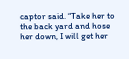captor said. “Take her to the back yard and hose her down, I will get her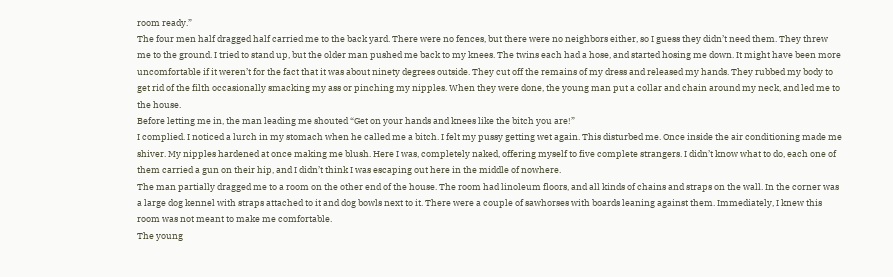room ready.”
The four men half dragged half carried me to the back yard. There were no fences, but there were no neighbors either, so I guess they didn’t need them. They threw me to the ground. I tried to stand up, but the older man pushed me back to my knees. The twins each had a hose, and started hosing me down. It might have been more uncomfortable if it weren’t for the fact that it was about ninety degrees outside. They cut off the remains of my dress and released my hands. They rubbed my body to get rid of the filth occasionally smacking my ass or pinching my nipples. When they were done, the young man put a collar and chain around my neck, and led me to the house.
Before letting me in, the man leading me shouted “Get on your hands and knees like the bitch you are!”
I complied. I noticed a lurch in my stomach when he called me a bitch. I felt my pussy getting wet again. This disturbed me. Once inside the air conditioning made me shiver. My nipples hardened at once making me blush. Here I was, completely naked, offering myself to five complete strangers. I didn’t know what to do, each one of them carried a gun on their hip, and I didn’t think I was escaping out here in the middle of nowhere.
The man partially dragged me to a room on the other end of the house. The room had linoleum floors, and all kinds of chains and straps on the wall. In the corner was a large dog kennel with straps attached to it and dog bowls next to it. There were a couple of sawhorses with boards leaning against them. Immediately, I knew this room was not meant to make me comfortable.
The young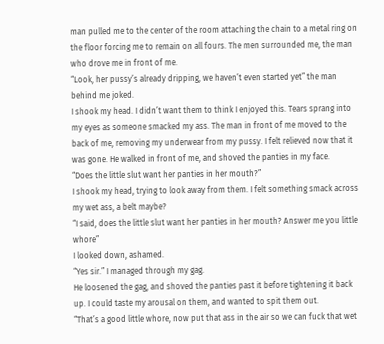man pulled me to the center of the room attaching the chain to a metal ring on the floor forcing me to remain on all fours. The men surrounded me, the man who drove me in front of me.
“Look, her pussy’s already dripping, we haven’t even started yet” the man behind me joked.
I shook my head. I didn’t want them to think I enjoyed this. Tears sprang into my eyes as someone smacked my ass. The man in front of me moved to the back of me, removing my underwear from my pussy. I felt relieved now that it was gone. He walked in front of me, and shoved the panties in my face.
“Does the little slut want her panties in her mouth?”
I shook my head, trying to look away from them. I felt something smack across my wet ass, a belt maybe?
“I said, does the little slut want her panties in her mouth? Answer me you little whore”
I looked down, ashamed.
“Yes sir.” I managed through my gag.
He loosened the gag, and shoved the panties past it before tightening it back up. I could taste my arousal on them, and wanted to spit them out.
“That’s a good little whore, now put that ass in the air so we can fuck that wet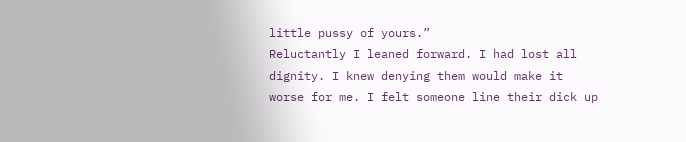little pussy of yours.”
Reluctantly I leaned forward. I had lost all dignity. I knew denying them would make it worse for me. I felt someone line their dick up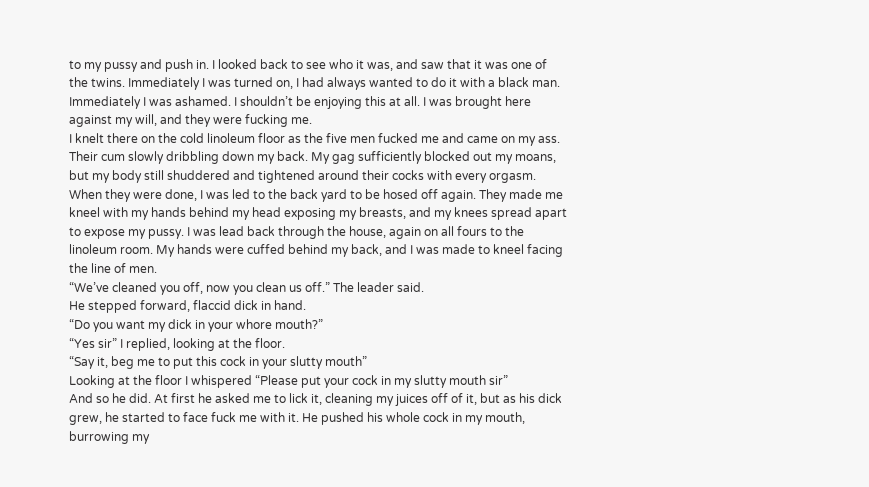to my pussy and push in. I looked back to see who it was, and saw that it was one of the twins. Immediately I was turned on, I had always wanted to do it with a black man. Immediately I was ashamed. I shouldn’t be enjoying this at all. I was brought here against my will, and they were fucking me.
I knelt there on the cold linoleum floor as the five men fucked me and came on my ass. Their cum slowly dribbling down my back. My gag sufficiently blocked out my moans, but my body still shuddered and tightened around their cocks with every orgasm.
When they were done, I was led to the back yard to be hosed off again. They made me kneel with my hands behind my head exposing my breasts, and my knees spread apart to expose my pussy. I was lead back through the house, again on all fours to the linoleum room. My hands were cuffed behind my back, and I was made to kneel facing the line of men.
“We’ve cleaned you off, now you clean us off.” The leader said.
He stepped forward, flaccid dick in hand.
“Do you want my dick in your whore mouth?”
“Yes sir” I replied, looking at the floor.
“Say it, beg me to put this cock in your slutty mouth”
Looking at the floor I whispered “Please put your cock in my slutty mouth sir”
And so he did. At first he asked me to lick it, cleaning my juices off of it, but as his dick grew, he started to face fuck me with it. He pushed his whole cock in my mouth, burrowing my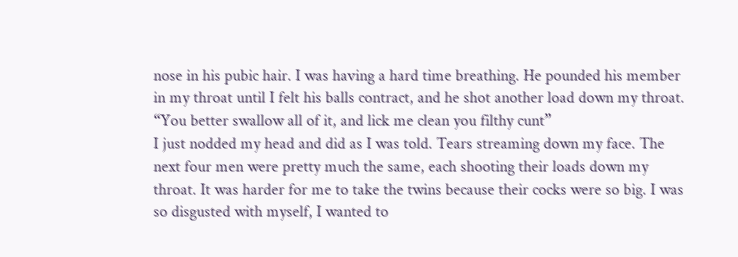nose in his pubic hair. I was having a hard time breathing. He pounded his member in my throat until I felt his balls contract, and he shot another load down my throat.
“You better swallow all of it, and lick me clean you filthy cunt”
I just nodded my head and did as I was told. Tears streaming down my face. The next four men were pretty much the same, each shooting their loads down my throat. It was harder for me to take the twins because their cocks were so big. I was so disgusted with myself, I wanted to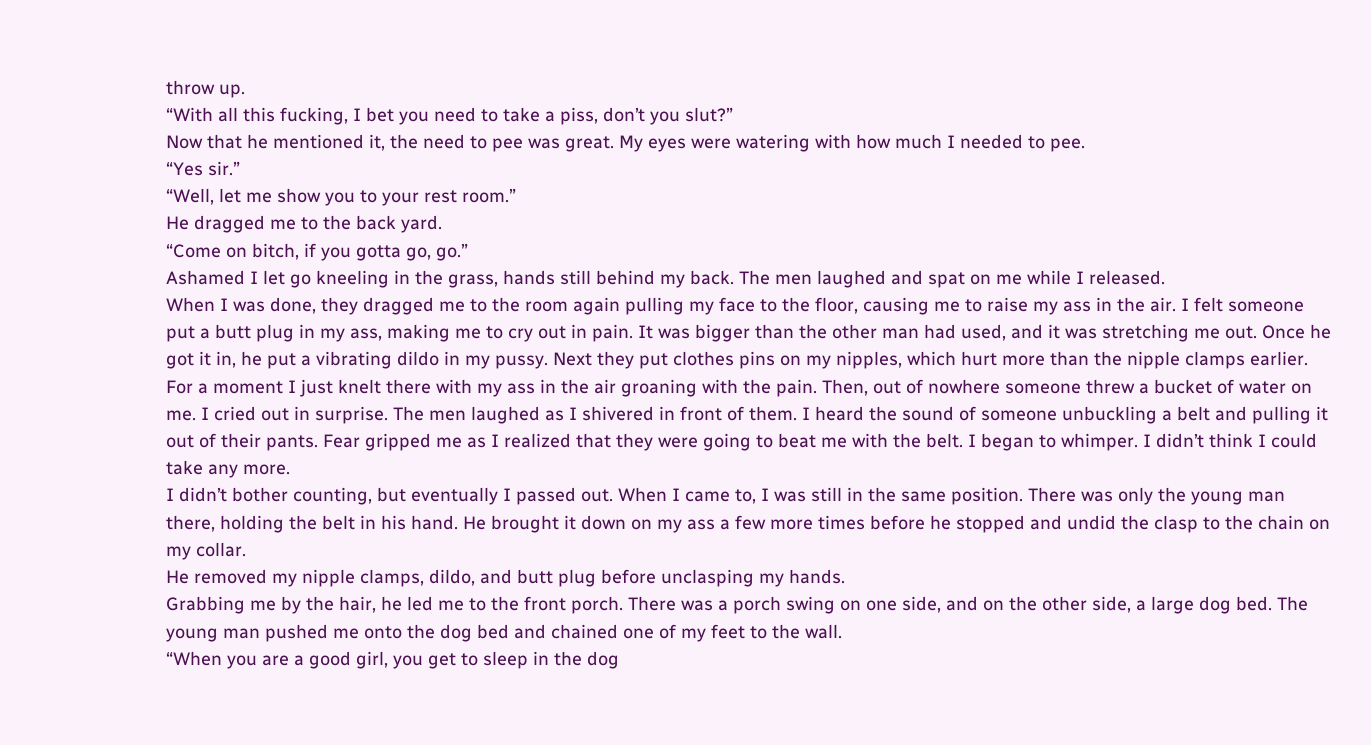throw up.
“With all this fucking, I bet you need to take a piss, don’t you slut?”
Now that he mentioned it, the need to pee was great. My eyes were watering with how much I needed to pee.
“Yes sir.”
“Well, let me show you to your rest room.”
He dragged me to the back yard.
“Come on bitch, if you gotta go, go.”
Ashamed I let go kneeling in the grass, hands still behind my back. The men laughed and spat on me while I released.
When I was done, they dragged me to the room again pulling my face to the floor, causing me to raise my ass in the air. I felt someone put a butt plug in my ass, making me to cry out in pain. It was bigger than the other man had used, and it was stretching me out. Once he got it in, he put a vibrating dildo in my pussy. Next they put clothes pins on my nipples, which hurt more than the nipple clamps earlier.
For a moment I just knelt there with my ass in the air groaning with the pain. Then, out of nowhere someone threw a bucket of water on me. I cried out in surprise. The men laughed as I shivered in front of them. I heard the sound of someone unbuckling a belt and pulling it out of their pants. Fear gripped me as I realized that they were going to beat me with the belt. I began to whimper. I didn’t think I could take any more.
I didn’t bother counting, but eventually I passed out. When I came to, I was still in the same position. There was only the young man there, holding the belt in his hand. He brought it down on my ass a few more times before he stopped and undid the clasp to the chain on my collar.
He removed my nipple clamps, dildo, and butt plug before unclasping my hands.
Grabbing me by the hair, he led me to the front porch. There was a porch swing on one side, and on the other side, a large dog bed. The young man pushed me onto the dog bed and chained one of my feet to the wall.
“When you are a good girl, you get to sleep in the dog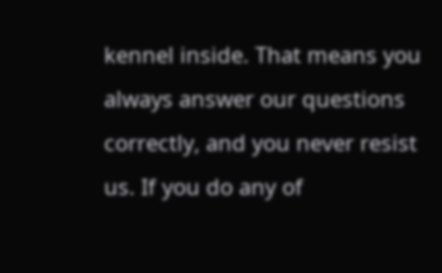kennel inside. That means you always answer our questions correctly, and you never resist us. If you do any of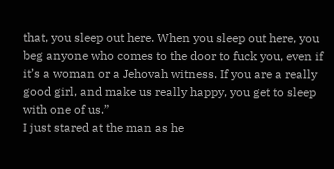that, you sleep out here. When you sleep out here, you beg anyone who comes to the door to fuck you, even if it’s a woman or a Jehovah witness. If you are a really good girl, and make us really happy, you get to sleep with one of us.”
I just stared at the man as he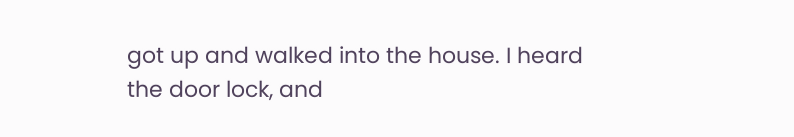got up and walked into the house. I heard the door lock, and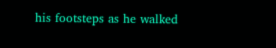his footsteps as he walked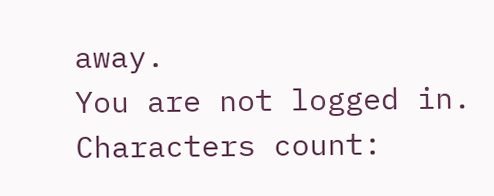away.
You are not logged in.
Characters count: